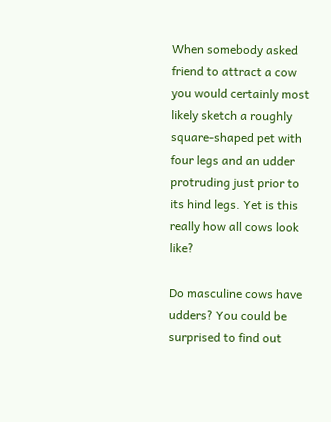When somebody asked friend to attract a cow you would certainly most likely sketch a roughly square-shaped pet with four legs and an udder protruding just prior to its hind legs. Yet is this really how all cows look like?

Do masculine cows have udders? You could be surprised to find out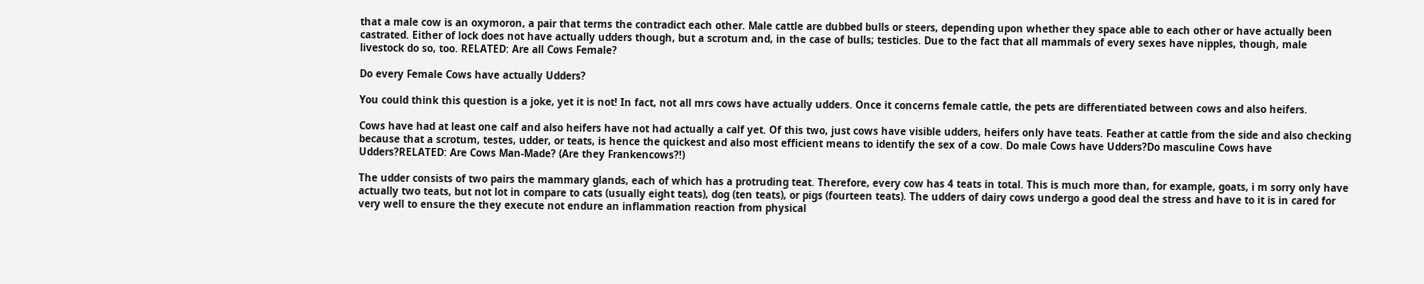that a male cow is an oxymoron, a pair that terms the contradict each other. Male cattle are dubbed bulls or steers, depending upon whether they space able to each other or have actually been castrated. Either of lock does not have actually udders though, but a scrotum and, in the case of bulls; testicles. Due to the fact that all mammals of every sexes have nipples, though, male livestock do so, too. RELATED: Are all Cows Female?

Do every Female Cows have actually Udders?

You could think this question is a joke, yet it is not! In fact, not all mrs cows have actually udders. Once it concerns female cattle, the pets are differentiated between cows and also heifers.

Cows have had at least one calf and also heifers have not had actually a calf yet. Of this two, just cows have visible udders, heifers only have teats. Feather at cattle from the side and also checking because that a scrotum, testes, udder, or teats, is hence the quickest and also most efficient means to identify the sex of a cow. Do male Cows have Udders?Do masculine Cows have Udders?RELATED: Are Cows Man-Made? (Are they Frankencows?!)

The udder consists of two pairs the mammary glands, each of which has a protruding teat. Therefore, every cow has 4 teats in total. This is much more than, for example, goats, i m sorry only have actually two teats, but not lot in compare to cats (usually eight teats), dog (ten teats), or pigs (fourteen teats). The udders of dairy cows undergo a good deal the stress and have to it is in cared for very well to ensure the they execute not endure an inflammation reaction from physical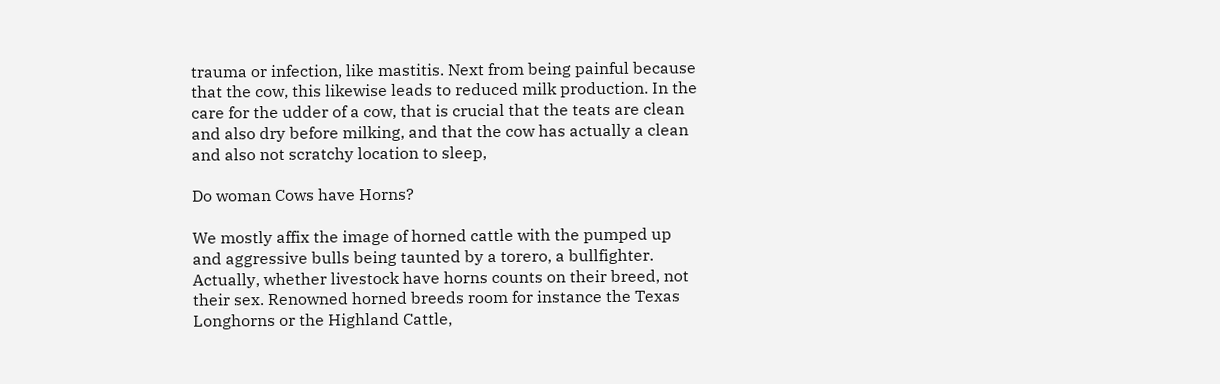trauma or infection, like mastitis. Next from being painful because that the cow, this likewise leads to reduced milk production. In the care for the udder of a cow, that is crucial that the teats are clean and also dry before milking, and that the cow has actually a clean and also not scratchy location to sleep,

Do woman Cows have Horns?

We mostly affix the image of horned cattle with the pumped up and aggressive bulls being taunted by a torero, a bullfighter. Actually, whether livestock have horns counts on their breed, not their sex. Renowned horned breeds room for instance the Texas Longhorns or the Highland Cattle,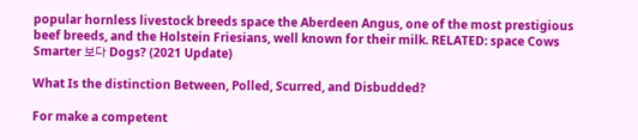popular hornless livestock breeds space the Aberdeen Angus, one of the most prestigious beef breeds, and the Holstein Friesians, well known for their milk. RELATED: space Cows Smarter 보다 Dogs? (2021 Update)

What Is the distinction Between, Polled, Scurred, and Disbudded?

For make a competent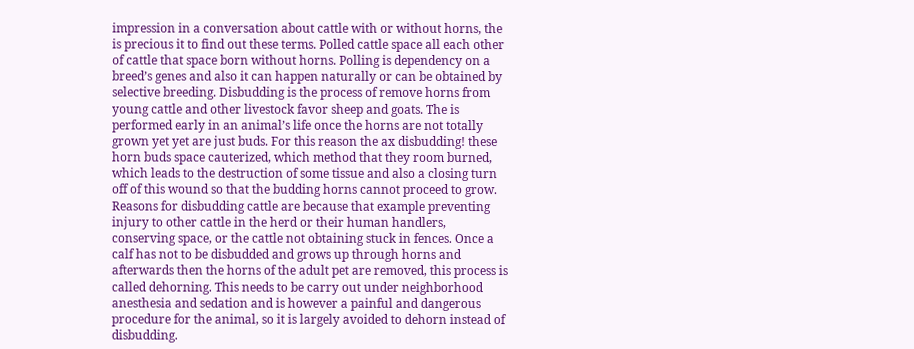impression in a conversation about cattle with or without horns, the is precious it to find out these terms. Polled cattle space all each other of cattle that space born without horns. Polling is dependency on a breed’s genes and also it can happen naturally or can be obtained by selective breeding. Disbudding is the process of remove horns from young cattle and other livestock favor sheep and goats. The is performed early in an animal’s life once the horns are not totally grown yet yet are just buds. For this reason the ax disbudding! these horn buds space cauterized, which method that they room burned, which leads to the destruction of some tissue and also a closing turn off of this wound so that the budding horns cannot proceed to grow. Reasons for disbudding cattle are because that example preventing injury to other cattle in the herd or their human handlers, conserving space, or the cattle not obtaining stuck in fences. Once a calf has not to be disbudded and grows up through horns and afterwards then the horns of the adult pet are removed, this process is called dehorning. This needs to be carry out under neighborhood anesthesia and sedation and is however a painful and dangerous procedure for the animal, so it is largely avoided to dehorn instead of disbudding.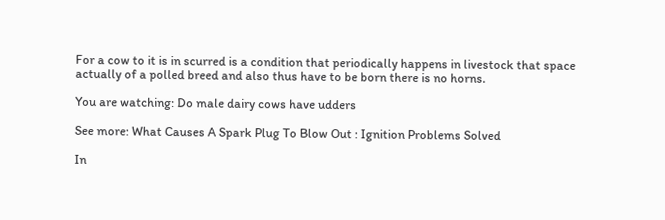For a cow to it is in scurred is a condition that periodically happens in livestock that space actually of a polled breed and also thus have to be born there is no horns.

You are watching: Do male dairy cows have udders

See more: What Causes A Spark Plug To Blow Out : Ignition Problems Solved

In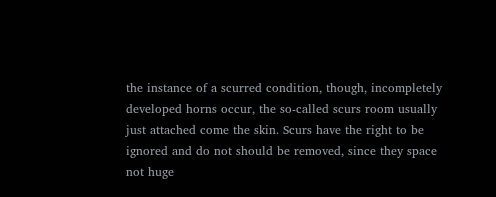the instance of a scurred condition, though, incompletely developed horns occur, the so-called scurs room usually just attached come the skin. Scurs have the right to be ignored and do not should be removed, since they space not huge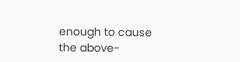enough to cause the above-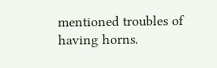mentioned troubles of having horns.